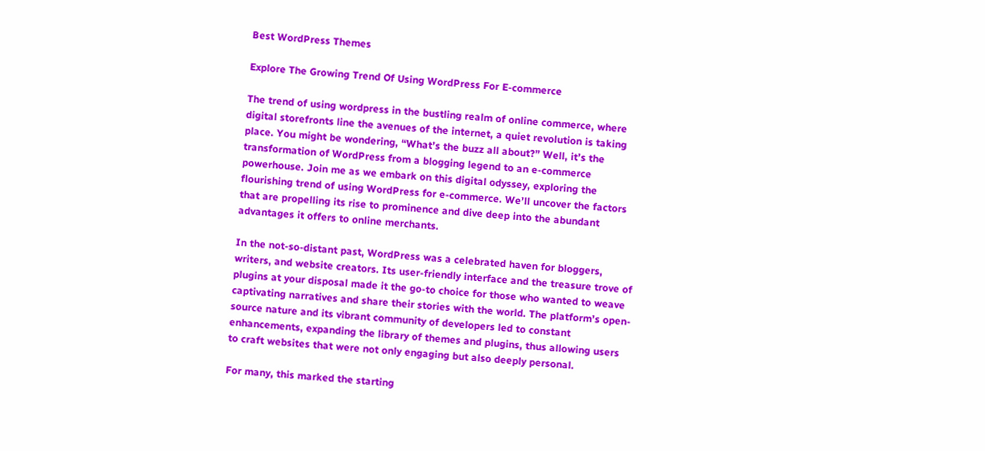Best WordPress Themes

Explore The Growing Trend Of Using WordPress For E-commerce

The trend of using wordpress in the bustling realm of online commerce, where digital storefronts line the avenues of the internet, a quiet revolution is taking place. You might be wondering, “What’s the buzz all about?” Well, it’s the transformation of WordPress from a blogging legend to an e-commerce powerhouse. Join me as we embark on this digital odyssey, exploring the flourishing trend of using WordPress for e-commerce. We’ll uncover the factors that are propelling its rise to prominence and dive deep into the abundant advantages it offers to online merchants.

In the not-so-distant past, WordPress was a celebrated haven for bloggers, writers, and website creators. Its user-friendly interface and the treasure trove of plugins at your disposal made it the go-to choice for those who wanted to weave captivating narratives and share their stories with the world. The platform’s open-source nature and its vibrant community of developers led to constant enhancements, expanding the library of themes and plugins, thus allowing users to craft websites that were not only engaging but also deeply personal.

For many, this marked the starting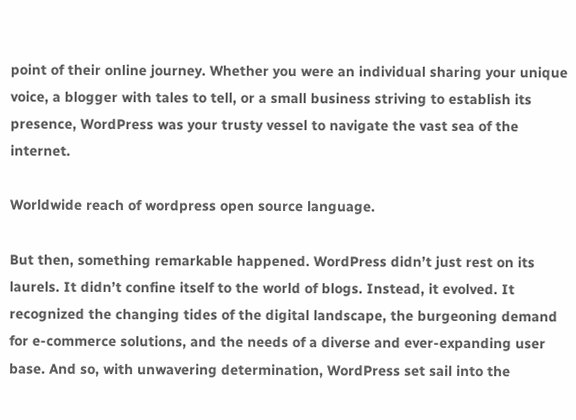point of their online journey. Whether you were an individual sharing your unique voice, a blogger with tales to tell, or a small business striving to establish its presence, WordPress was your trusty vessel to navigate the vast sea of the internet.

Worldwide reach of wordpress open source language.

But then, something remarkable happened. WordPress didn’t just rest on its laurels. It didn’t confine itself to the world of blogs. Instead, it evolved. It recognized the changing tides of the digital landscape, the burgeoning demand for e-commerce solutions, and the needs of a diverse and ever-expanding user base. And so, with unwavering determination, WordPress set sail into the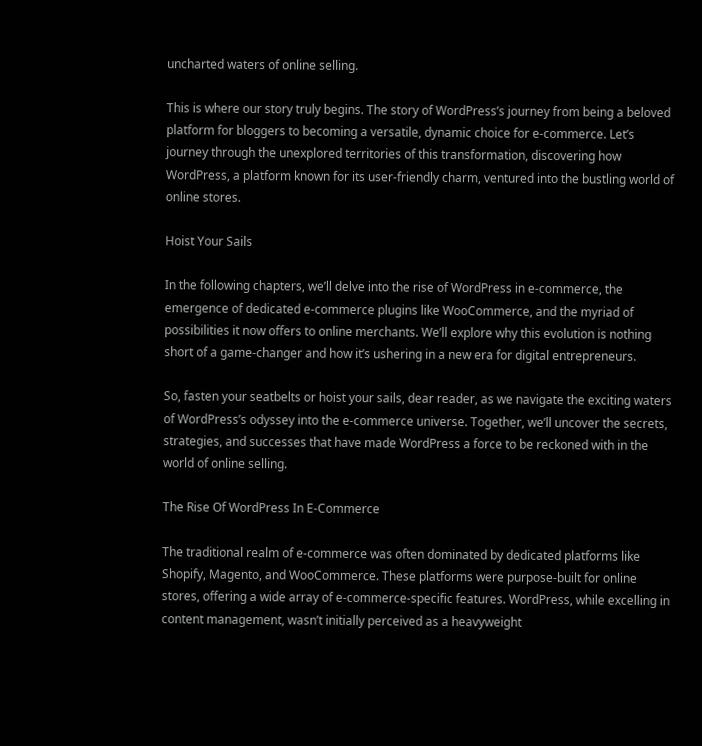uncharted waters of online selling.

This is where our story truly begins. The story of WordPress’s journey from being a beloved platform for bloggers to becoming a versatile, dynamic choice for e-commerce. Let’s journey through the unexplored territories of this transformation, discovering how WordPress, a platform known for its user-friendly charm, ventured into the bustling world of online stores.

Hoist Your Sails

In the following chapters, we’ll delve into the rise of WordPress in e-commerce, the emergence of dedicated e-commerce plugins like WooCommerce, and the myriad of possibilities it now offers to online merchants. We’ll explore why this evolution is nothing short of a game-changer and how it’s ushering in a new era for digital entrepreneurs.

So, fasten your seatbelts or hoist your sails, dear reader, as we navigate the exciting waters of WordPress’s odyssey into the e-commerce universe. Together, we’ll uncover the secrets, strategies, and successes that have made WordPress a force to be reckoned with in the world of online selling.

The Rise Of WordPress In E-Commerce

The traditional realm of e-commerce was often dominated by dedicated platforms like Shopify, Magento, and WooCommerce. These platforms were purpose-built for online stores, offering a wide array of e-commerce-specific features. WordPress, while excelling in content management, wasn’t initially perceived as a heavyweight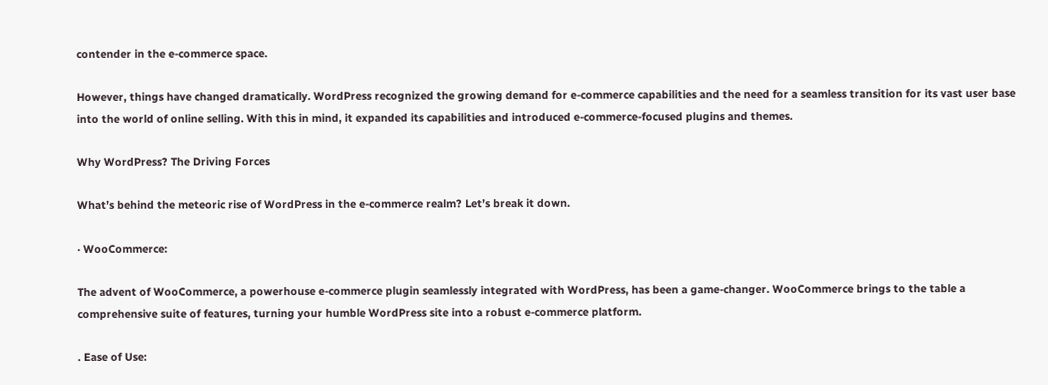contender in the e-commerce space.

However, things have changed dramatically. WordPress recognized the growing demand for e-commerce capabilities and the need for a seamless transition for its vast user base into the world of online selling. With this in mind, it expanded its capabilities and introduced e-commerce-focused plugins and themes.

Why WordPress? The Driving Forces

What’s behind the meteoric rise of WordPress in the e-commerce realm? Let’s break it down.

· WooCommerce:

The advent of WooCommerce, a powerhouse e-commerce plugin seamlessly integrated with WordPress, has been a game-changer. WooCommerce brings to the table a comprehensive suite of features, turning your humble WordPress site into a robust e-commerce platform.

. Ease of Use: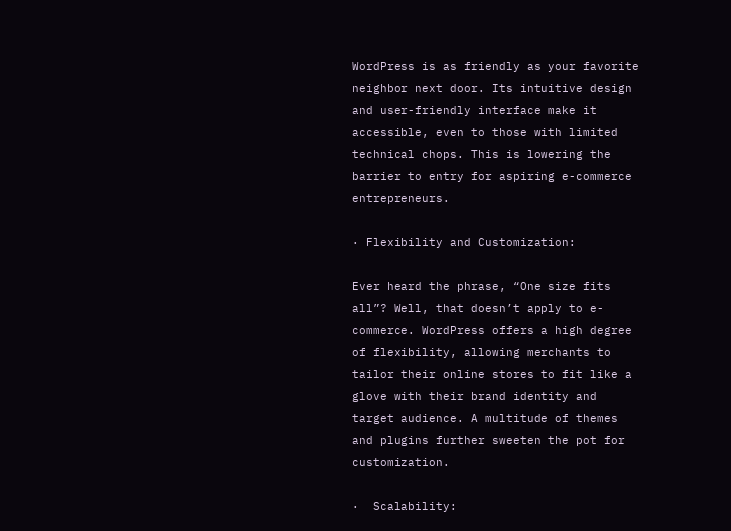WordPress is as friendly as your favorite neighbor next door. Its intuitive design and user-friendly interface make it accessible, even to those with limited technical chops. This is lowering the barrier to entry for aspiring e-commerce entrepreneurs.

· Flexibility and Customization:

Ever heard the phrase, “One size fits all”? Well, that doesn’t apply to e-commerce. WordPress offers a high degree of flexibility, allowing merchants to tailor their online stores to fit like a glove with their brand identity and target audience. A multitude of themes and plugins further sweeten the pot for customization.

·  Scalability: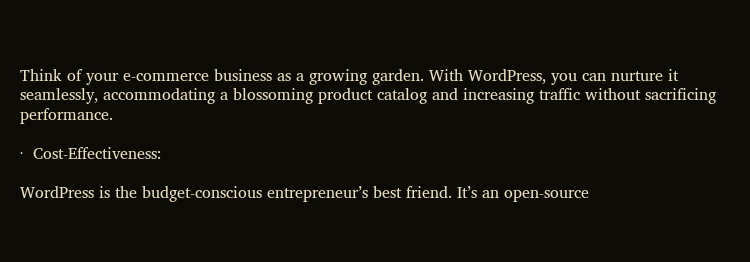Think of your e-commerce business as a growing garden. With WordPress, you can nurture it seamlessly, accommodating a blossoming product catalog and increasing traffic without sacrificing performance.

·  Cost-Effectiveness:

WordPress is the budget-conscious entrepreneur’s best friend. It’s an open-source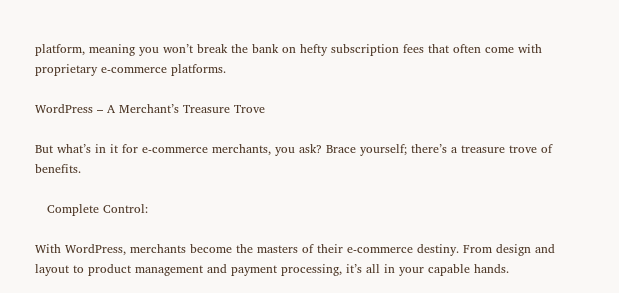platform, meaning you won’t break the bank on hefty subscription fees that often come with proprietary e-commerce platforms.

WordPress – A Merchant’s Treasure Trove

But what’s in it for e-commerce merchants, you ask? Brace yourself; there’s a treasure trove of benefits.

   Complete Control:

With WordPress, merchants become the masters of their e-commerce destiny. From design and layout to product management and payment processing, it’s all in your capable hands.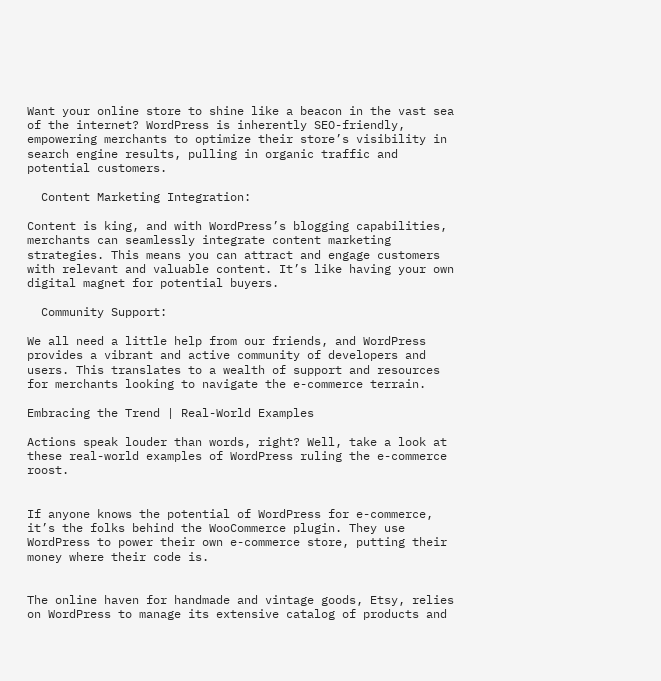Want your online store to shine like a beacon in the vast sea of the internet? WordPress is inherently SEO-friendly, empowering merchants to optimize their store’s visibility in search engine results, pulling in organic traffic and potential customers.

  Content Marketing Integration:

Content is king, and with WordPress’s blogging capabilities, merchants can seamlessly integrate content marketing strategies. This means you can attract and engage customers with relevant and valuable content. It’s like having your own digital magnet for potential buyers.

  Community Support:

We all need a little help from our friends, and WordPress provides a vibrant and active community of developers and users. This translates to a wealth of support and resources for merchants looking to navigate the e-commerce terrain.

Embracing the Trend | Real-World Examples

Actions speak louder than words, right? Well, take a look at these real-world examples of WordPress ruling the e-commerce roost.


If anyone knows the potential of WordPress for e-commerce, it’s the folks behind the WooCommerce plugin. They use WordPress to power their own e-commerce store, putting their money where their code is.


The online haven for handmade and vintage goods, Etsy, relies on WordPress to manage its extensive catalog of products and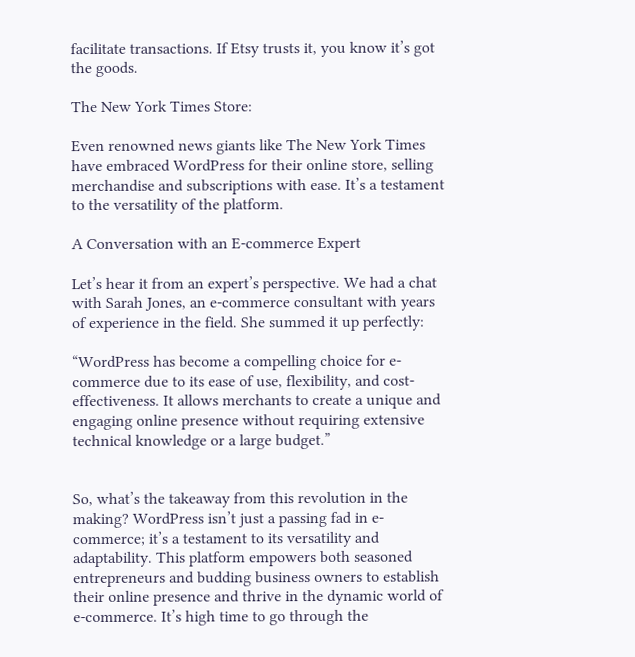facilitate transactions. If Etsy trusts it, you know it’s got the goods.

The New York Times Store:

Even renowned news giants like The New York Times have embraced WordPress for their online store, selling merchandise and subscriptions with ease. It’s a testament to the versatility of the platform.

A Conversation with an E-commerce Expert

Let’s hear it from an expert’s perspective. We had a chat with Sarah Jones, an e-commerce consultant with years of experience in the field. She summed it up perfectly:

“WordPress has become a compelling choice for e-commerce due to its ease of use, flexibility, and cost-effectiveness. It allows merchants to create a unique and engaging online presence without requiring extensive technical knowledge or a large budget.”


So, what’s the takeaway from this revolution in the making? WordPress isn’t just a passing fad in e-commerce; it’s a testament to its versatility and adaptability. This platform empowers both seasoned entrepreneurs and budding business owners to establish their online presence and thrive in the dynamic world of e-commerce. It’s high time to go through the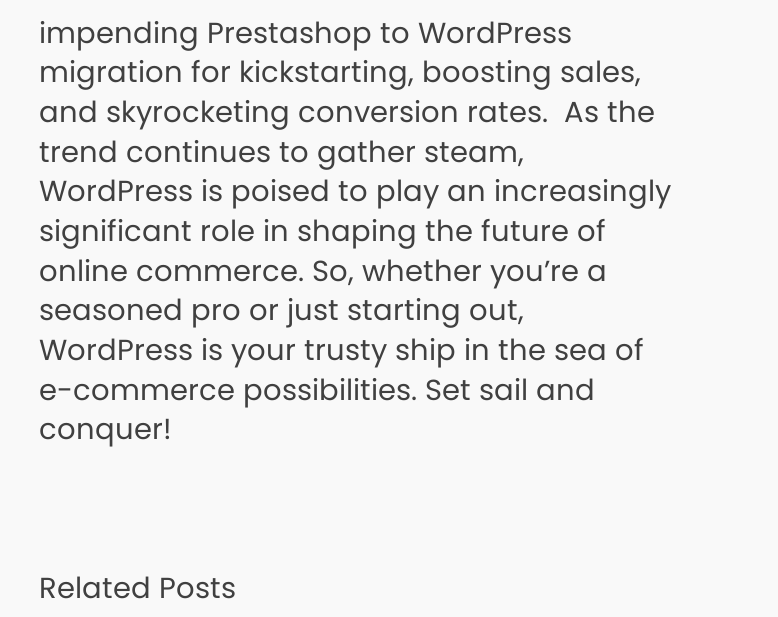impending Prestashop to WordPress migration for kickstarting, boosting sales, and skyrocketing conversion rates.  As the trend continues to gather steam, WordPress is poised to play an increasingly significant role in shaping the future of online commerce. So, whether you’re a seasoned pro or just starting out, WordPress is your trusty ship in the sea of e-commerce possibilities. Set sail and conquer!



Related Posts